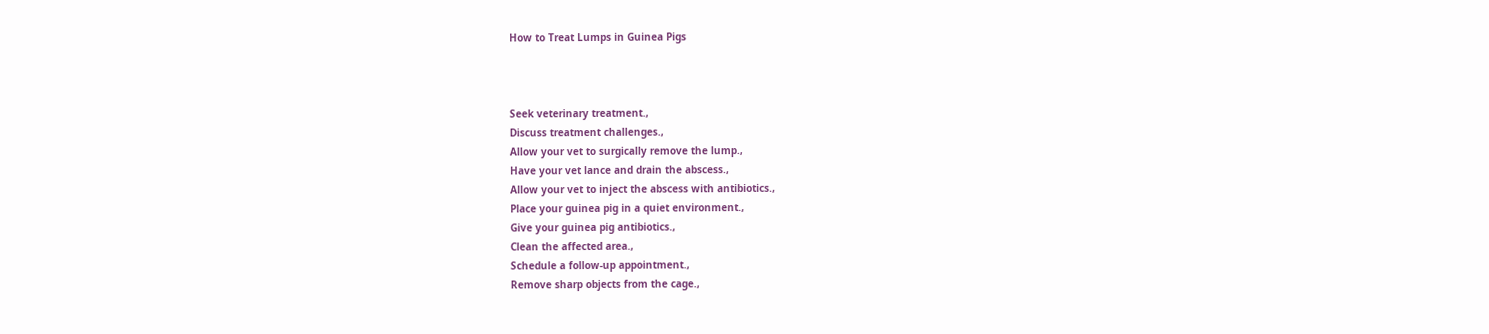How to Treat Lumps in Guinea Pigs



Seek veterinary treatment.,
Discuss treatment challenges.,
Allow your vet to surgically remove the lump.,
Have your vet lance and drain the abscess.,
Allow your vet to inject the abscess with antibiotics.,
Place your guinea pig in a quiet environment.,
Give your guinea pig antibiotics.,
Clean the affected area.,
Schedule a follow-up appointment.,
Remove sharp objects from the cage.,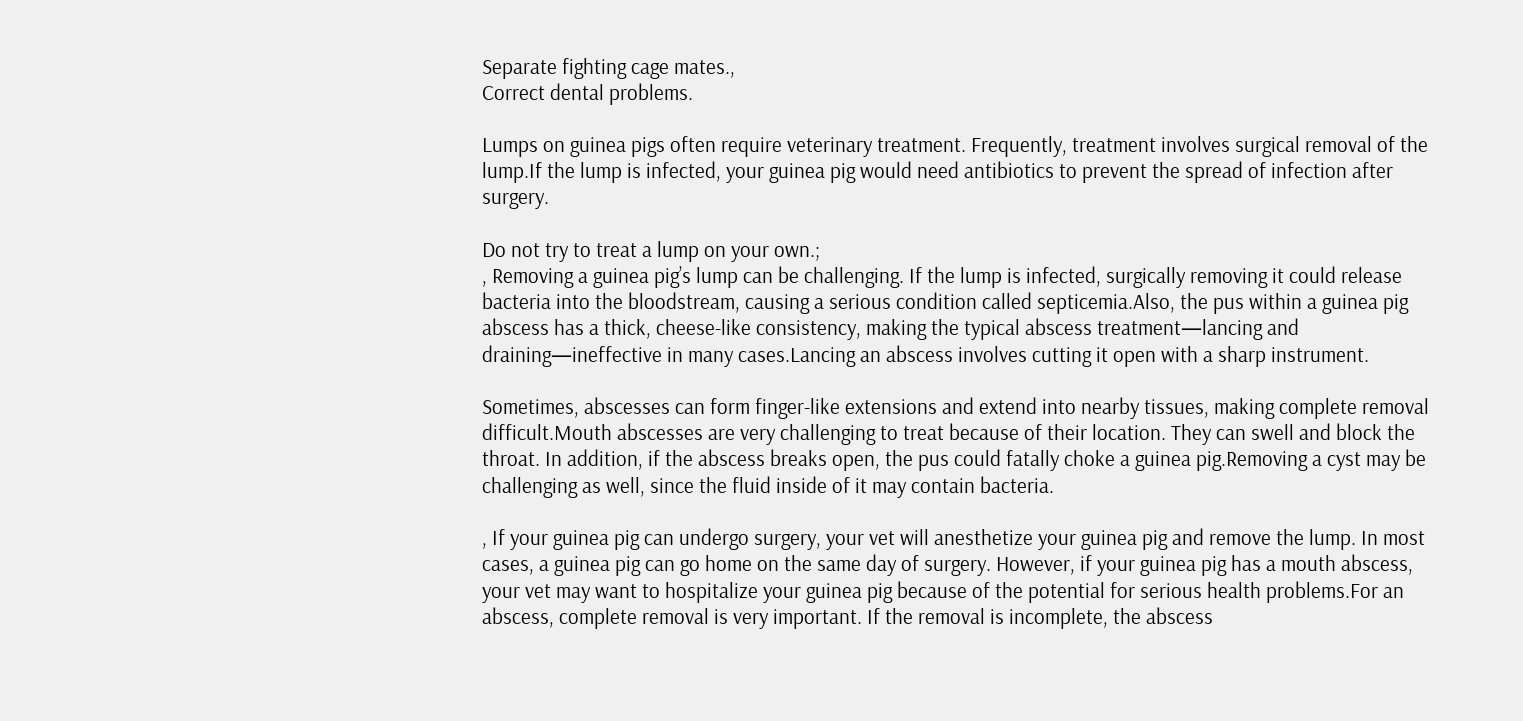Separate fighting cage mates.,
Correct dental problems.

Lumps on guinea pigs often require veterinary treatment. Frequently, treatment involves surgical removal of the lump.If the lump is infected, your guinea pig would need antibiotics to prevent the spread of infection after surgery.

Do not try to treat a lump on your own.;
, Removing a guinea pig’s lump can be challenging. If the lump is infected, surgically removing it could release bacteria into the bloodstream, causing a serious condition called septicemia.Also, the pus within a guinea pig abscess has a thick, cheese-like consistency, making the typical abscess treatment—lancing and draining—ineffective in many cases.Lancing an abscess involves cutting it open with a sharp instrument.

Sometimes, abscesses can form finger-like extensions and extend into nearby tissues, making complete removal difficult.Mouth abscesses are very challenging to treat because of their location. They can swell and block the throat. In addition, if the abscess breaks open, the pus could fatally choke a guinea pig.Removing a cyst may be challenging as well, since the fluid inside of it may contain bacteria.

, If your guinea pig can undergo surgery, your vet will anesthetize your guinea pig and remove the lump. In most cases, a guinea pig can go home on the same day of surgery. However, if your guinea pig has a mouth abscess, your vet may want to hospitalize your guinea pig because of the potential for serious health problems.For an abscess, complete removal is very important. If the removal is incomplete, the abscess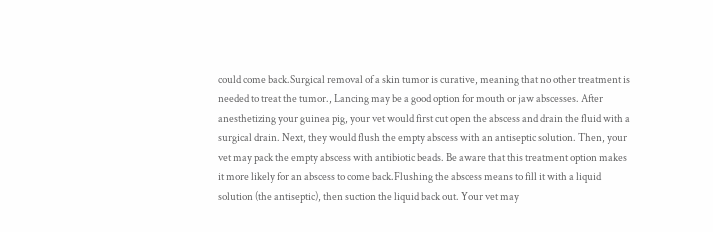could come back.Surgical removal of a skin tumor is curative, meaning that no other treatment is needed to treat the tumor., Lancing may be a good option for mouth or jaw abscesses. After anesthetizing your guinea pig, your vet would first cut open the abscess and drain the fluid with a surgical drain. Next, they would flush the empty abscess with an antiseptic solution. Then, your vet may pack the empty abscess with antibiotic beads. Be aware that this treatment option makes it more likely for an abscess to come back.Flushing the abscess means to fill it with a liquid solution (the antiseptic), then suction the liquid back out. Your vet may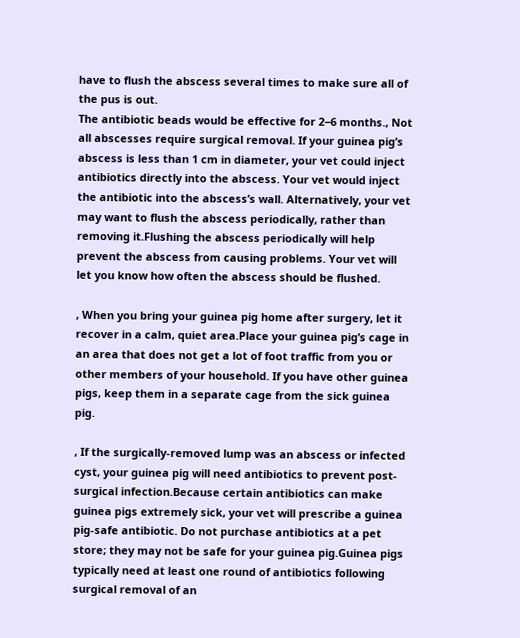have to flush the abscess several times to make sure all of the pus is out.
The antibiotic beads would be effective for 2‒6 months., Not all abscesses require surgical removal. If your guinea pig’s abscess is less than 1 cm in diameter, your vet could inject antibiotics directly into the abscess. Your vet would inject the antibiotic into the abscess’s wall. Alternatively, your vet may want to flush the abscess periodically, rather than removing it.Flushing the abscess periodically will help prevent the abscess from causing problems. Your vet will let you know how often the abscess should be flushed.

, When you bring your guinea pig home after surgery, let it recover in a calm, quiet area.Place your guinea pig’s cage in an area that does not get a lot of foot traffic from you or other members of your household. If you have other guinea pigs, keep them in a separate cage from the sick guinea pig.

, If the surgically-removed lump was an abscess or infected cyst, your guinea pig will need antibiotics to prevent post-surgical infection.Because certain antibiotics can make guinea pigs extremely sick, your vet will prescribe a guinea pig-safe antibiotic. Do not purchase antibiotics at a pet store; they may not be safe for your guinea pig.Guinea pigs typically need at least one round of antibiotics following surgical removal of an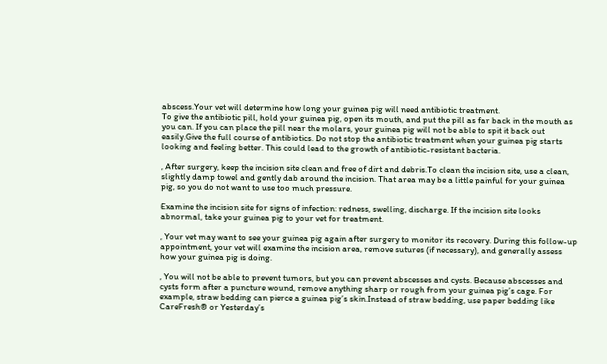abscess.Your vet will determine how long your guinea pig will need antibiotic treatment.
To give the antibiotic pill, hold your guinea pig, open its mouth, and put the pill as far back in the mouth as you can. If you can place the pill near the molars, your guinea pig will not be able to spit it back out easily.Give the full course of antibiotics. Do not stop the antibiotic treatment when your guinea pig starts looking and feeling better. This could lead to the growth of antibiotic-resistant bacteria.

, After surgery, keep the incision site clean and free of dirt and debris.To clean the incision site, use a clean, slightly damp towel and gently dab around the incision. That area may be a little painful for your guinea pig, so you do not want to use too much pressure.

Examine the incision site for signs of infection: redness, swelling, discharge. If the incision site looks abnormal, take your guinea pig to your vet for treatment.

, Your vet may want to see your guinea pig again after surgery to monitor its recovery. During this follow-up appointment, your vet will examine the incision area, remove sutures (if necessary), and generally assess how your guinea pig is doing.

, You will not be able to prevent tumors, but you can prevent abscesses and cysts. Because abscesses and cysts form after a puncture wound, remove anything sharp or rough from your guinea pig’s cage. For example, straw bedding can pierce a guinea pig’s skin.Instead of straw bedding, use paper bedding like CareFresh® or Yesterday’s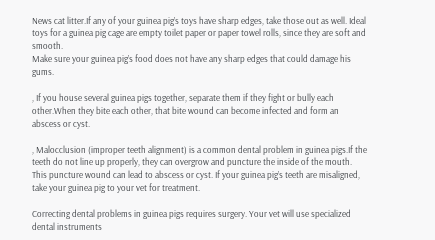News cat litter.If any of your guinea pig’s toys have sharp edges, take those out as well. Ideal toys for a guinea pig cage are empty toilet paper or paper towel rolls, since they are soft and smooth.
Make sure your guinea pig’s food does not have any sharp edges that could damage his gums.

, If you house several guinea pigs together, separate them if they fight or bully each other.When they bite each other, that bite wound can become infected and form an abscess or cyst.

, Malocclusion (improper teeth alignment) is a common dental problem in guinea pigs.If the teeth do not line up properly, they can overgrow and puncture the inside of the mouth. This puncture wound can lead to abscess or cyst. If your guinea pig’s teeth are misaligned, take your guinea pig to your vet for treatment.

Correcting dental problems in guinea pigs requires surgery. Your vet will use specialized dental instruments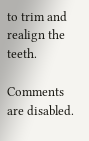to trim and realign the teeth.

Comments are disabled.